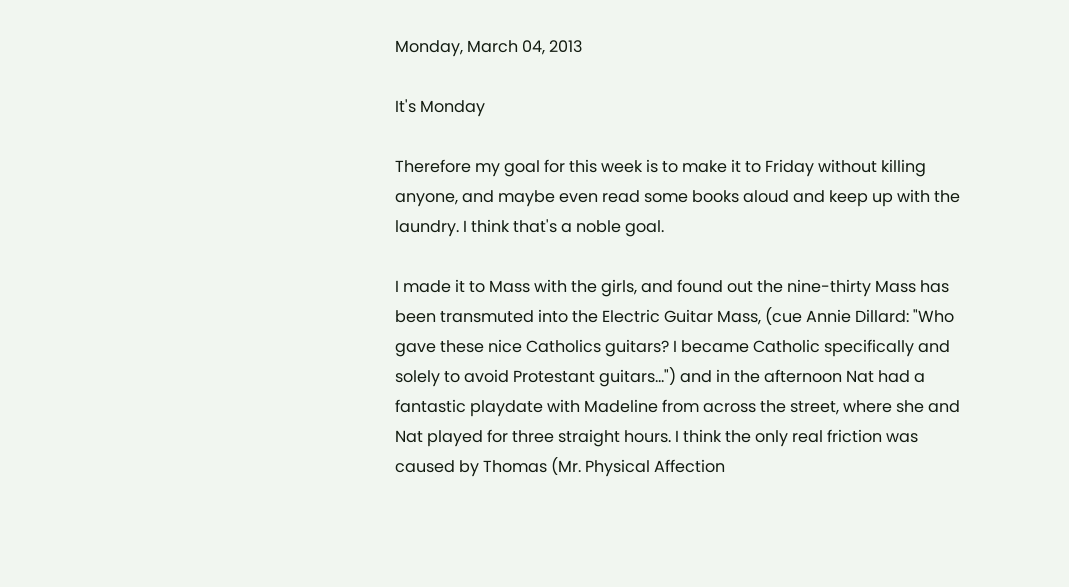Monday, March 04, 2013

It's Monday

Therefore my goal for this week is to make it to Friday without killing anyone, and maybe even read some books aloud and keep up with the laundry. I think that's a noble goal.

I made it to Mass with the girls, and found out the nine-thirty Mass has been transmuted into the Electric Guitar Mass, (cue Annie Dillard: "Who gave these nice Catholics guitars? I became Catholic specifically and solely to avoid Protestant guitars...") and in the afternoon Nat had a fantastic playdate with Madeline from across the street, where she and Nat played for three straight hours. I think the only real friction was caused by Thomas (Mr. Physical Affection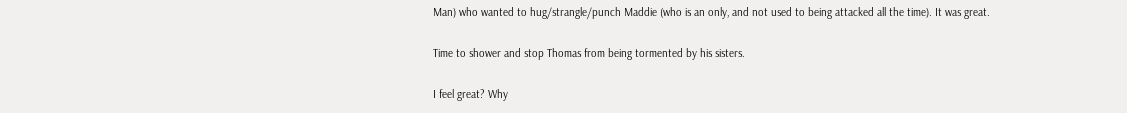Man) who wanted to hug/strangle/punch Maddie (who is an only, and not used to being attacked all the time). It was great.

Time to shower and stop Thomas from being tormented by his sisters.

I feel great? Why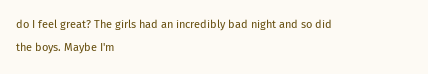do I feel great? The girls had an incredibly bad night and so did the boys. Maybe I'm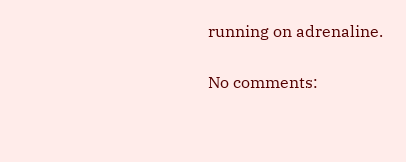running on adrenaline.

No comments: